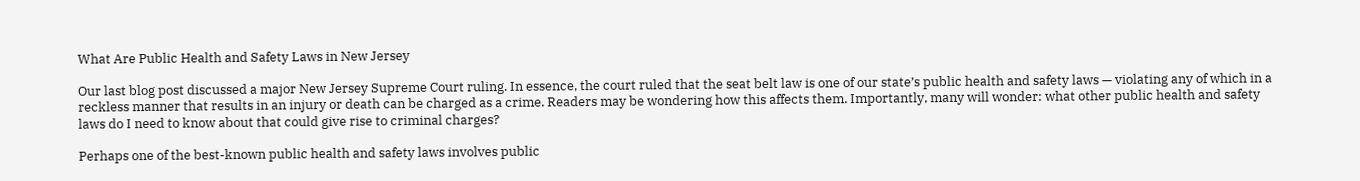What Are Public Health and Safety Laws in New Jersey

Our last blog post discussed a major New Jersey Supreme Court ruling. In essence, the court ruled that the seat belt law is one of our state’s public health and safety laws — violating any of which in a reckless manner that results in an injury or death can be charged as a crime. Readers may be wondering how this affects them. Importantly, many will wonder: what other public health and safety laws do I need to know about that could give rise to criminal charges?

Perhaps one of the best-known public health and safety laws involves public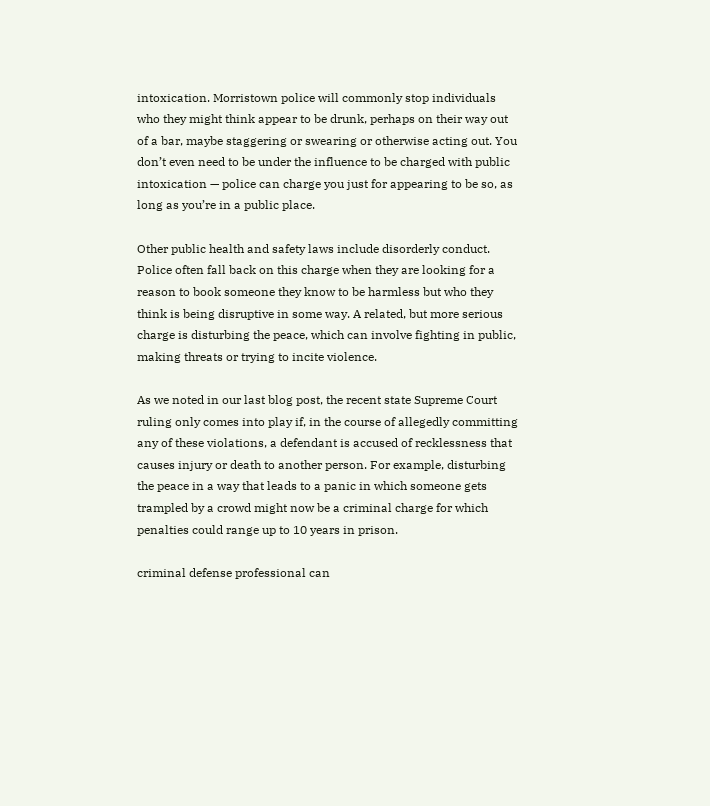intoxication. Morristown police will commonly stop individuals who they might think appear to be drunk, perhaps on their way out of a bar, maybe staggering or swearing or otherwise acting out. You don’t even need to be under the influence to be charged with public intoxication — police can charge you just for appearing to be so, as long as you’re in a public place.

Other public health and safety laws include disorderly conduct. Police often fall back on this charge when they are looking for a reason to book someone they know to be harmless but who they think is being disruptive in some way. A related, but more serious charge is disturbing the peace, which can involve fighting in public, making threats or trying to incite violence.

As we noted in our last blog post, the recent state Supreme Court ruling only comes into play if, in the course of allegedly committing any of these violations, a defendant is accused of recklessness that causes injury or death to another person. For example, disturbing the peace in a way that leads to a panic in which someone gets trampled by a crowd might now be a criminal charge for which penalties could range up to 10 years in prison.

criminal defense professional can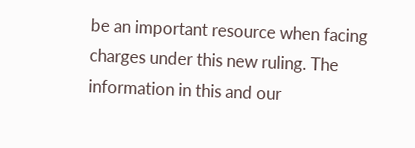be an important resource when facing charges under this new ruling. The information in this and our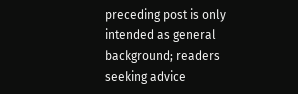preceding post is only intended as general background; readers seeking advice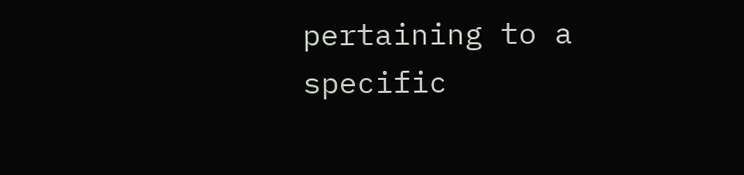pertaining to a specific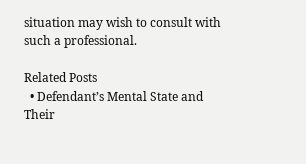situation may wish to consult with such a professional.

Related Posts
  • Defendant’s Mental State and Their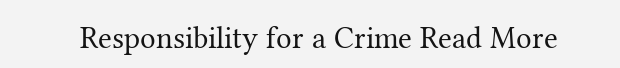Responsibility for a Crime Read More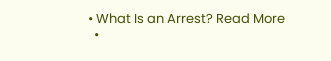• What Is an Arrest? Read More
  •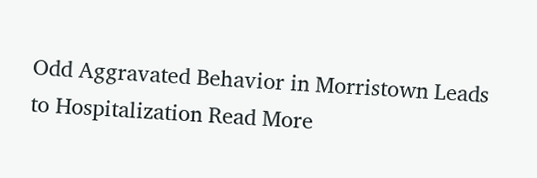Odd Aggravated Behavior in Morristown Leads to Hospitalization Read More